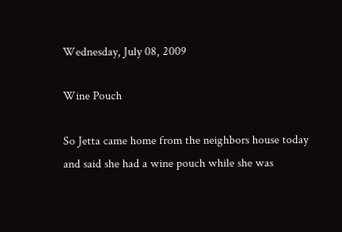Wednesday, July 08, 2009

Wine Pouch

So Jetta came home from the neighbors house today and said she had a wine pouch while she was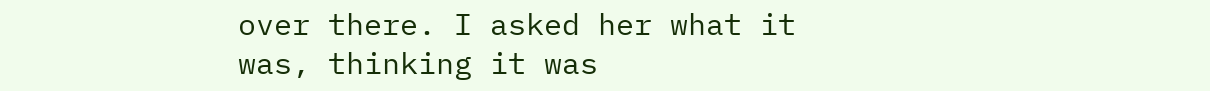over there. I asked her what it was, thinking it was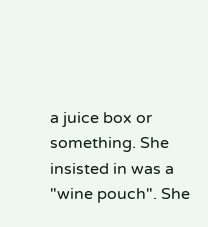a juice box or something. She insisted in was a "wine pouch". She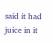said it had juice in it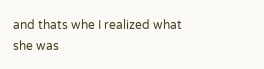and thats whe I realized what she was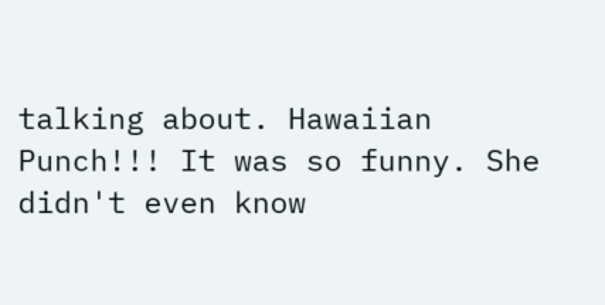talking about. Hawaiian Punch!!! It was so funny. She didn't even know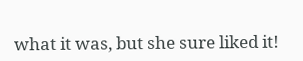what it was, but she sure liked it!